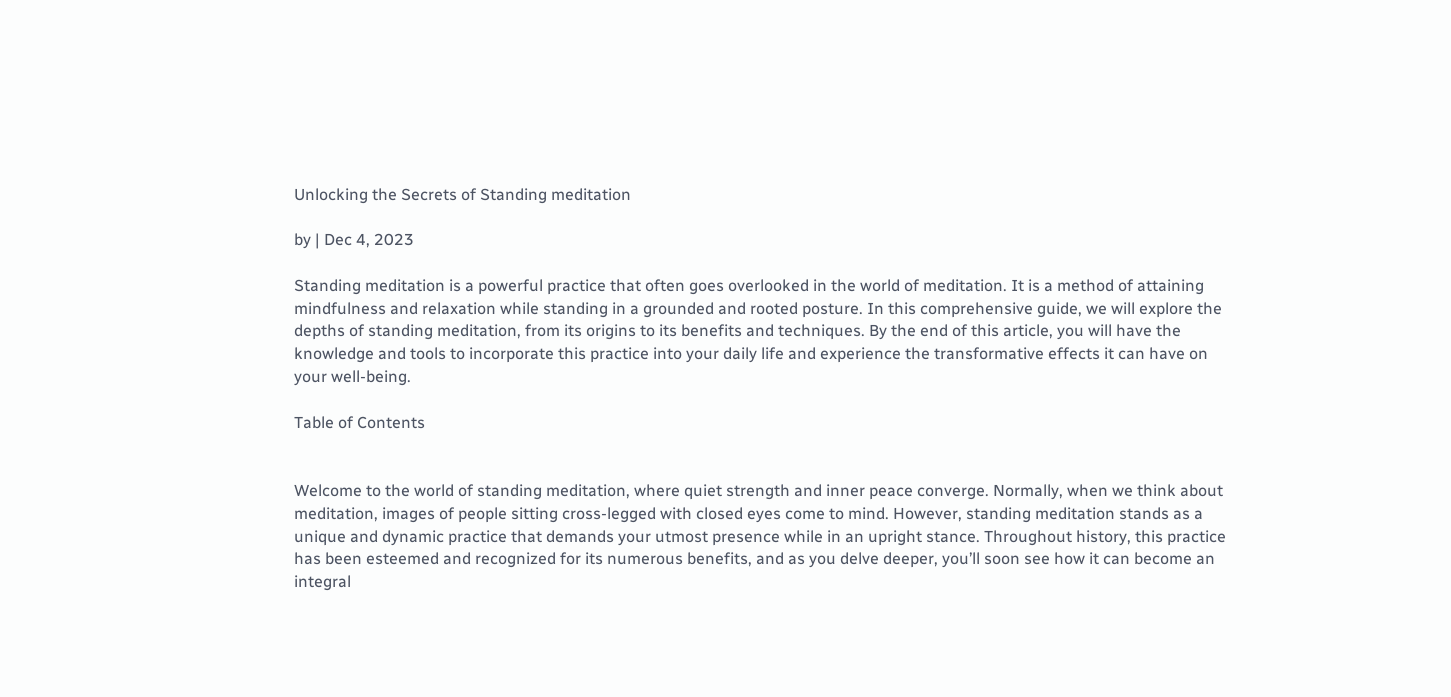Unlocking the Secrets of Standing meditation

by | Dec 4, 2023

Standing meditation is a powerful practice that often goes overlooked in the world of meditation. It is a method of attaining mindfulness and relaxation while standing in a grounded and rooted posture. In this comprehensive guide, we will explore the depths of standing meditation, from its origins to its benefits and techniques. By the end of this article, you will have the knowledge and tools to incorporate this practice into your daily life and experience the transformative effects it can have on your well-being.

Table of Contents


Welcome to the world of standing meditation, where quiet strength and inner peace converge. Normally, when we think about meditation, images of people sitting cross-legged with closed eyes come to mind. However, standing meditation stands as a unique and dynamic practice that demands your utmost presence while in an upright stance. Throughout history, this practice has been esteemed and recognized for its numerous benefits, and as you delve deeper, you’ll soon see how it can become an integral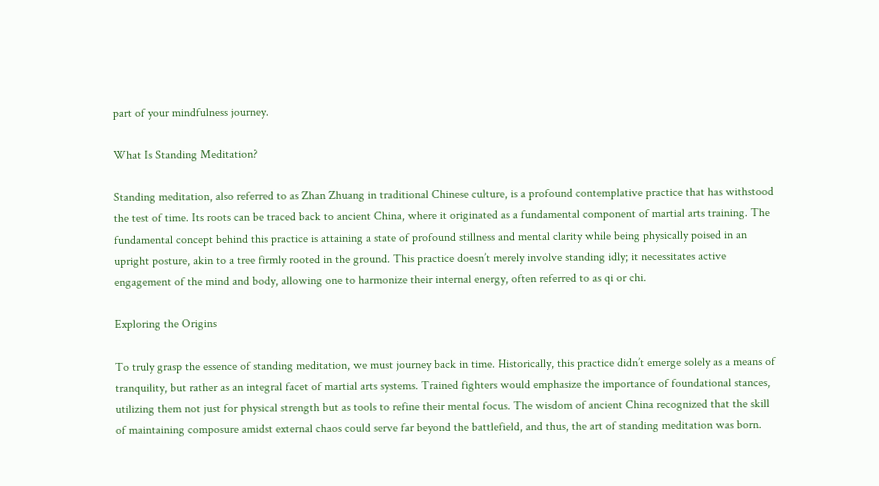part of your mindfulness journey.

What Is Standing Meditation?

Standing meditation, also referred to as Zhan Zhuang in traditional Chinese culture, is a profound contemplative practice that has withstood the test of time. Its roots can be traced back to ancient China, where it originated as a fundamental component of martial arts training. The fundamental concept behind this practice is attaining a state of profound stillness and mental clarity while being physically poised in an upright posture, akin to a tree firmly rooted in the ground. This practice doesn’t merely involve standing idly; it necessitates active engagement of the mind and body, allowing one to harmonize their internal energy, often referred to as qi or chi.

Exploring the Origins

To truly grasp the essence of standing meditation, we must journey back in time. Historically, this practice didn’t emerge solely as a means of tranquility, but rather as an integral facet of martial arts systems. Trained fighters would emphasize the importance of foundational stances, utilizing them not just for physical strength but as tools to refine their mental focus. The wisdom of ancient China recognized that the skill of maintaining composure amidst external chaos could serve far beyond the battlefield, and thus, the art of standing meditation was born.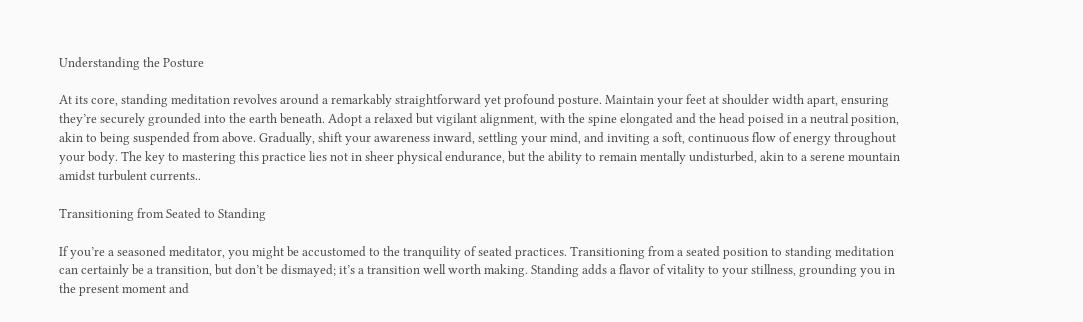Understanding the Posture

At its core, standing meditation revolves around a remarkably straightforward yet profound posture. Maintain your feet at shoulder width apart, ensuring they’re securely grounded into the earth beneath. Adopt a relaxed but vigilant alignment, with the spine elongated and the head poised in a neutral position, akin to being suspended from above. Gradually, shift your awareness inward, settling your mind, and inviting a soft, continuous flow of energy throughout your body. The key to mastering this practice lies not in sheer physical endurance, but the ability to remain mentally undisturbed, akin to a serene mountain amidst turbulent currents..

Transitioning from Seated to Standing

If you’re a seasoned meditator, you might be accustomed to the tranquility of seated practices. Transitioning from a seated position to standing meditation can certainly be a transition, but don’t be dismayed; it’s a transition well worth making. Standing adds a flavor of vitality to your stillness, grounding you in the present moment and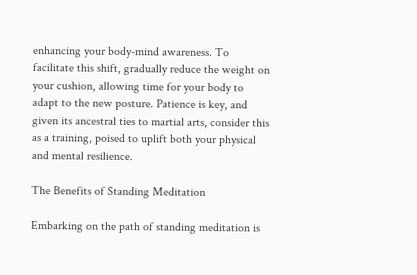enhancing your body-mind awareness. To facilitate this shift, gradually reduce the weight on your cushion, allowing time for your body to adapt to the new posture. Patience is key, and given its ancestral ties to martial arts, consider this as a training, poised to uplift both your physical and mental resilience.

The Benefits of Standing Meditation

Embarking on the path of standing meditation is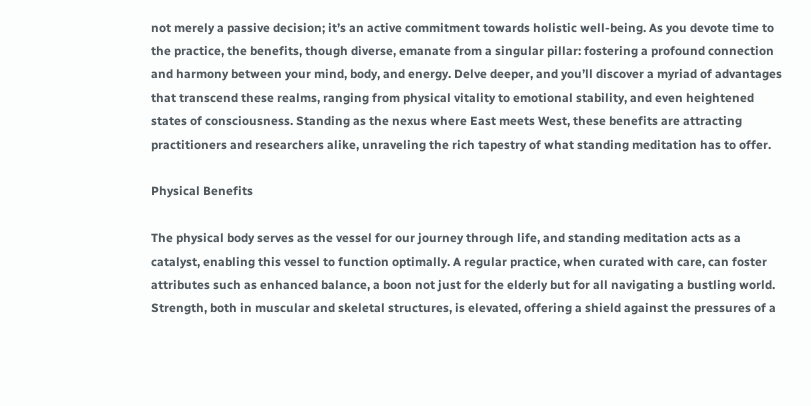not merely a passive decision; it’s an active commitment towards holistic well-being. As you devote time to the practice, the benefits, though diverse, emanate from a singular pillar: fostering a profound connection and harmony between your mind, body, and energy. Delve deeper, and you’ll discover a myriad of advantages that transcend these realms, ranging from physical vitality to emotional stability, and even heightened states of consciousness. Standing as the nexus where East meets West, these benefits are attracting practitioners and researchers alike, unraveling the rich tapestry of what standing meditation has to offer.

Physical Benefits

The physical body serves as the vessel for our journey through life, and standing meditation acts as a catalyst, enabling this vessel to function optimally. A regular practice, when curated with care, can foster attributes such as enhanced balance, a boon not just for the elderly but for all navigating a bustling world. Strength, both in muscular and skeletal structures, is elevated, offering a shield against the pressures of a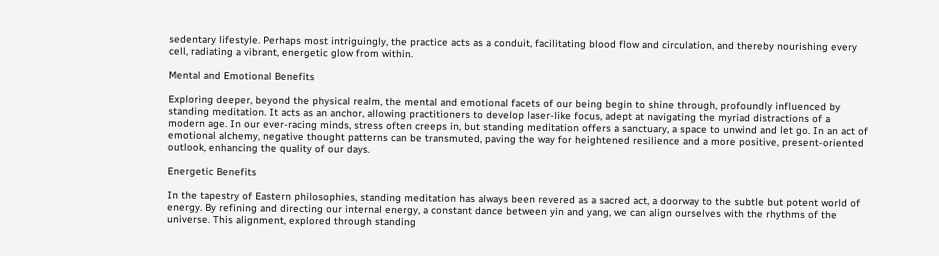sedentary lifestyle. Perhaps most intriguingly, the practice acts as a conduit, facilitating blood flow and circulation, and thereby nourishing every cell, radiating a vibrant, energetic glow from within.

Mental and Emotional Benefits

Exploring deeper, beyond the physical realm, the mental and emotional facets of our being begin to shine through, profoundly influenced by standing meditation. It acts as an anchor, allowing practitioners to develop laser-like focus, adept at navigating the myriad distractions of a modern age. In our ever-racing minds, stress often creeps in, but standing meditation offers a sanctuary, a space to unwind and let go. In an act of emotional alchemy, negative thought patterns can be transmuted, paving the way for heightened resilience and a more positive, present-oriented outlook, enhancing the quality of our days.

Energetic Benefits

In the tapestry of Eastern philosophies, standing meditation has always been revered as a sacred act, a doorway to the subtle but potent world of energy. By refining and directing our internal energy, a constant dance between yin and yang, we can align ourselves with the rhythms of the universe. This alignment, explored through standing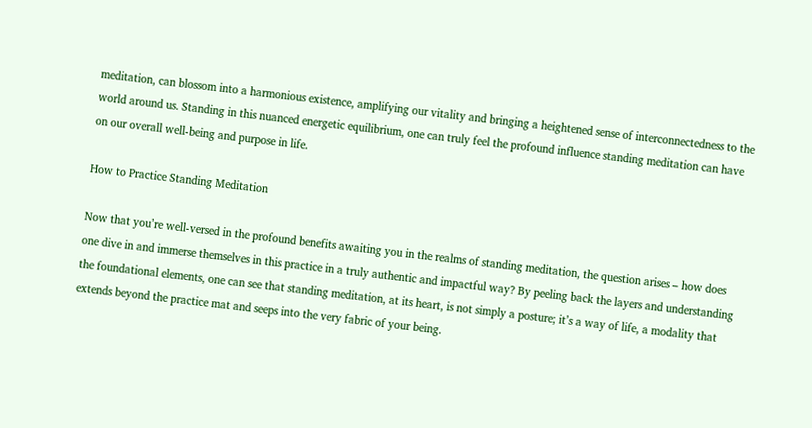meditation, can blossom into a harmonious existence, amplifying our vitality and bringing a heightened sense of interconnectedness to the world around us. Standing in this nuanced energetic equilibrium, one can truly feel the profound influence standing meditation can have on our overall well-being and purpose in life.

How to Practice Standing Meditation

Now that you’re well-versed in the profound benefits awaiting you in the realms of standing meditation, the question arises – how does one dive in and immerse themselves in this practice in a truly authentic and impactful way? By peeling back the layers and understanding the foundational elements, one can see that standing meditation, at its heart, is not simply a posture; it’s a way of life, a modality that extends beyond the practice mat and seeps into the very fabric of your being.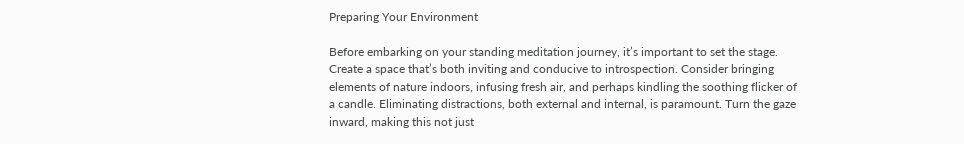Preparing Your Environment

Before embarking on your standing meditation journey, it’s important to set the stage. Create a space that’s both inviting and conducive to introspection. Consider bringing elements of nature indoors, infusing fresh air, and perhaps kindling the soothing flicker of a candle. Eliminating distractions, both external and internal, is paramount. Turn the gaze inward, making this not just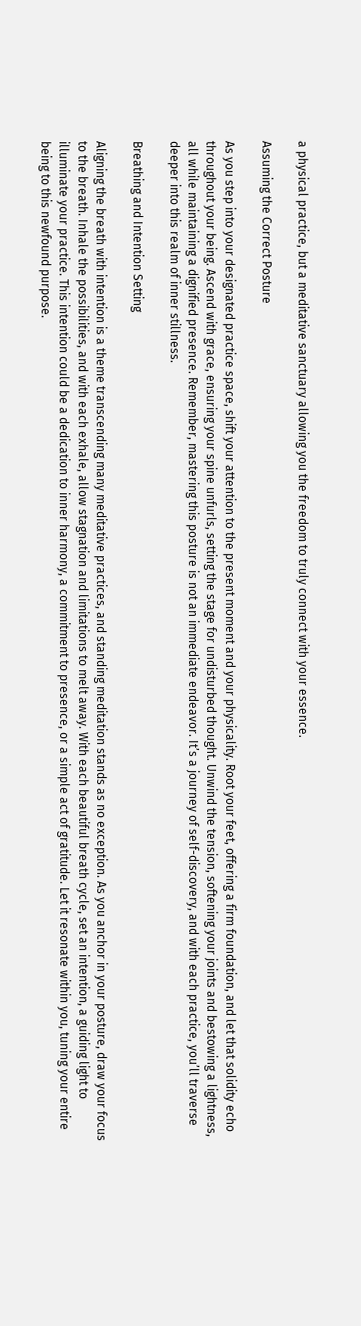a physical practice, but a meditative sanctuary allowing you the freedom to truly connect with your essence.

Assuming the Correct Posture

As you step into your designated practice space, shift your attention to the present moment and your physicality. Root your feet, offering a firm foundation, and let that solidity echo throughout your being. Ascend with grace, ensuring your spine unfurls, setting the stage for undisturbed thought. Unwind the tension, softening your joints and bestowing a lightness, all while maintaining a dignified presence. Remember, mastering this posture is not an immediate endeavor. It’s a journey of self-discovery, and with each practice, you’ll traverse deeper into this realm of inner stillness.

Breathing and Intention Setting

Aligning the breath with intention is a theme transcending many meditative practices, and standing meditation stands as no exception. As you anchor in your posture, draw your focus to the breath. Inhale the possibilities, and with each exhale, allow stagnation and limitations to melt away. With each beautiful breath cycle, set an intention, a guiding light to illuminate your practice. This intention could be a dedication to inner harmony, a commitment to presence, or a simple act of gratitude. Let it resonate within you, tuning your entire being to this newfound purpose.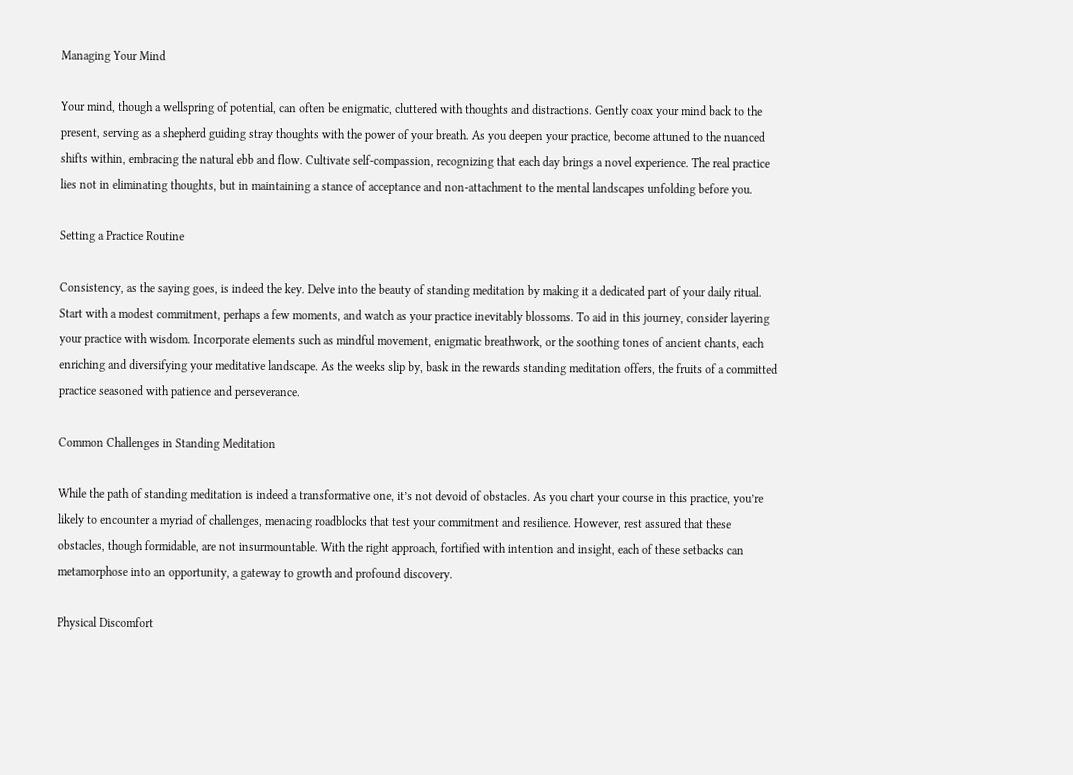Managing Your Mind

Your mind, though a wellspring of potential, can often be enigmatic, cluttered with thoughts and distractions. Gently coax your mind back to the present, serving as a shepherd guiding stray thoughts with the power of your breath. As you deepen your practice, become attuned to the nuanced shifts within, embracing the natural ebb and flow. Cultivate self-compassion, recognizing that each day brings a novel experience. The real practice lies not in eliminating thoughts, but in maintaining a stance of acceptance and non-attachment to the mental landscapes unfolding before you.

Setting a Practice Routine

Consistency, as the saying goes, is indeed the key. Delve into the beauty of standing meditation by making it a dedicated part of your daily ritual. Start with a modest commitment, perhaps a few moments, and watch as your practice inevitably blossoms. To aid in this journey, consider layering your practice with wisdom. Incorporate elements such as mindful movement, enigmatic breathwork, or the soothing tones of ancient chants, each enriching and diversifying your meditative landscape. As the weeks slip by, bask in the rewards standing meditation offers, the fruits of a committed practice seasoned with patience and perseverance.

Common Challenges in Standing Meditation

While the path of standing meditation is indeed a transformative one, it’s not devoid of obstacles. As you chart your course in this practice, you’re likely to encounter a myriad of challenges, menacing roadblocks that test your commitment and resilience. However, rest assured that these obstacles, though formidable, are not insurmountable. With the right approach, fortified with intention and insight, each of these setbacks can metamorphose into an opportunity, a gateway to growth and profound discovery.

Physical Discomfort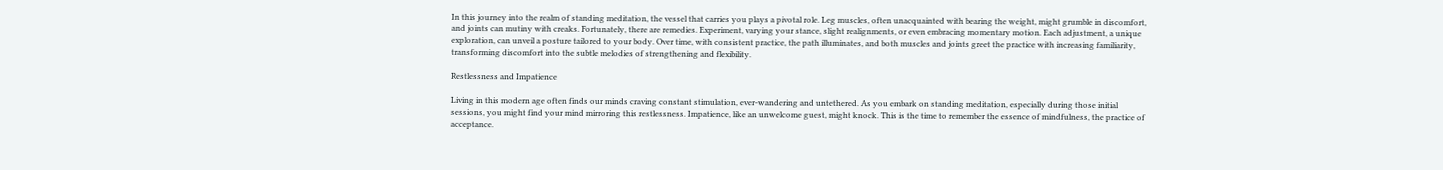In this journey into the realm of standing meditation, the vessel that carries you plays a pivotal role. Leg muscles, often unacquainted with bearing the weight, might grumble in discomfort, and joints can mutiny with creaks. Fortunately, there are remedies. Experiment, varying your stance, slight realignments, or even embracing momentary motion. Each adjustment, a unique exploration, can unveil a posture tailored to your body. Over time, with consistent practice, the path illuminates, and both muscles and joints greet the practice with increasing familiarity, transforming discomfort into the subtle melodies of strengthening and flexibility.

Restlessness and Impatience

Living in this modern age often finds our minds craving constant stimulation, ever-wandering and untethered. As you embark on standing meditation, especially during those initial sessions, you might find your mind mirroring this restlessness. Impatience, like an unwelcome guest, might knock. This is the time to remember the essence of mindfulness, the practice of acceptance.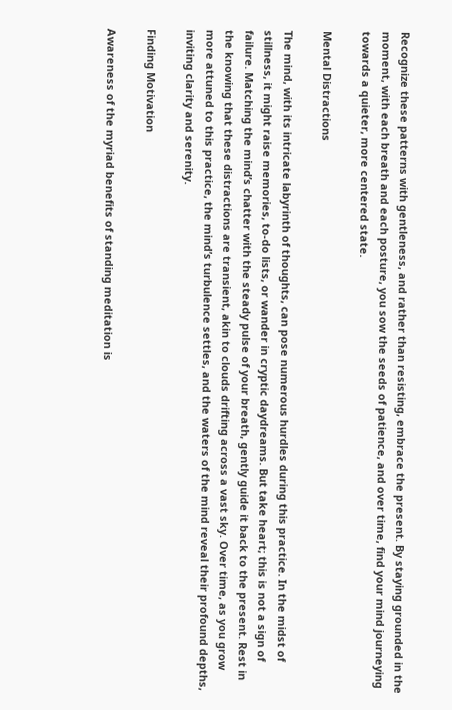Recognize these patterns with gentleness, and rather than resisting, embrace the present. By staying grounded in the moment, with each breath and each posture, you sow the seeds of patience, and over time, find your mind journeying towards a quieter, more centered state.

Mental Distractions

The mind, with its intricate labyrinth of thoughts, can pose numerous hurdles during this practice. In the midst of stillness, it might raise memories, to-do lists, or wander in cryptic daydreams. But take heart; this is not a sign of failure. Matching the mind’s chatter with the steady pulse of your breath, gently guide it back to the present. Rest in the knowing that these distractions are transient, akin to clouds drifting across a vast sky. Over time, as you grow more attuned to this practice, the mind’s turbulence settles, and the waters of the mind reveal their profound depths, inviting clarity and serenity.

Finding Motivation

Awareness of the myriad benefits of standing meditation is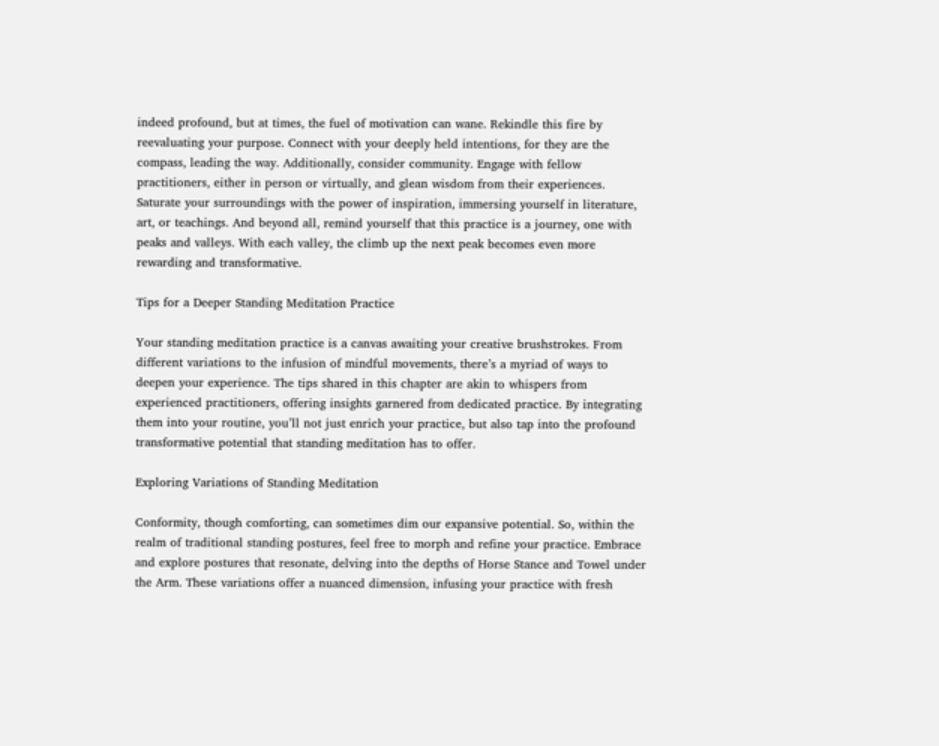indeed profound, but at times, the fuel of motivation can wane. Rekindle this fire by reevaluating your purpose. Connect with your deeply held intentions, for they are the compass, leading the way. Additionally, consider community. Engage with fellow practitioners, either in person or virtually, and glean wisdom from their experiences. Saturate your surroundings with the power of inspiration, immersing yourself in literature, art, or teachings. And beyond all, remind yourself that this practice is a journey, one with peaks and valleys. With each valley, the climb up the next peak becomes even more rewarding and transformative.

Tips for a Deeper Standing Meditation Practice

Your standing meditation practice is a canvas awaiting your creative brushstrokes. From different variations to the infusion of mindful movements, there’s a myriad of ways to deepen your experience. The tips shared in this chapter are akin to whispers from experienced practitioners, offering insights garnered from dedicated practice. By integrating them into your routine, you’ll not just enrich your practice, but also tap into the profound transformative potential that standing meditation has to offer.

Exploring Variations of Standing Meditation

Conformity, though comforting, can sometimes dim our expansive potential. So, within the realm of traditional standing postures, feel free to morph and refine your practice. Embrace and explore postures that resonate, delving into the depths of Horse Stance and Towel under the Arm. These variations offer a nuanced dimension, infusing your practice with fresh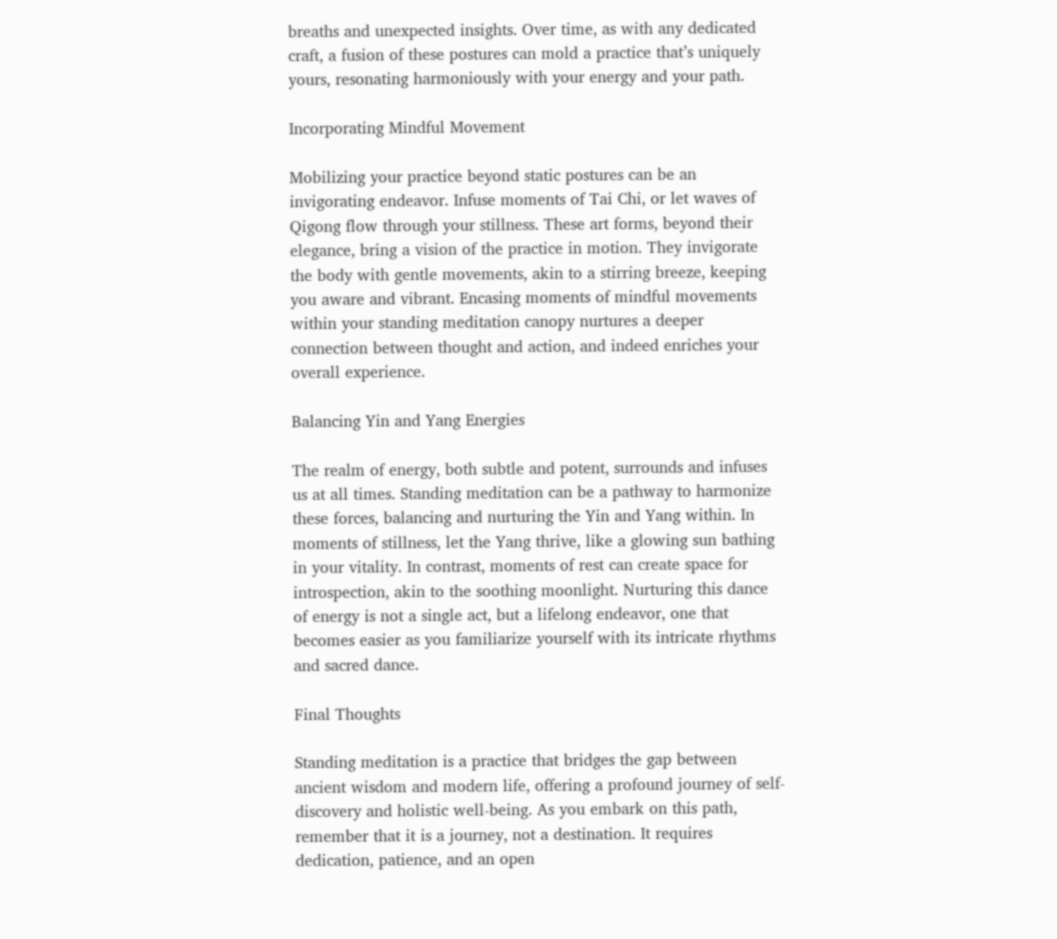breaths and unexpected insights. Over time, as with any dedicated craft, a fusion of these postures can mold a practice that’s uniquely yours, resonating harmoniously with your energy and your path.

Incorporating Mindful Movement

Mobilizing your practice beyond static postures can be an invigorating endeavor. Infuse moments of Tai Chi, or let waves of Qigong flow through your stillness. These art forms, beyond their elegance, bring a vision of the practice in motion. They invigorate the body with gentle movements, akin to a stirring breeze, keeping you aware and vibrant. Encasing moments of mindful movements within your standing meditation canopy nurtures a deeper connection between thought and action, and indeed enriches your overall experience.

Balancing Yin and Yang Energies

The realm of energy, both subtle and potent, surrounds and infuses us at all times. Standing meditation can be a pathway to harmonize these forces, balancing and nurturing the Yin and Yang within. In moments of stillness, let the Yang thrive, like a glowing sun bathing in your vitality. In contrast, moments of rest can create space for introspection, akin to the soothing moonlight. Nurturing this dance of energy is not a single act, but a lifelong endeavor, one that becomes easier as you familiarize yourself with its intricate rhythms and sacred dance.

Final Thoughts

Standing meditation is a practice that bridges the gap between ancient wisdom and modern life, offering a profound journey of self-discovery and holistic well-being. As you embark on this path, remember that it is a journey, not a destination. It requires dedication, patience, and an open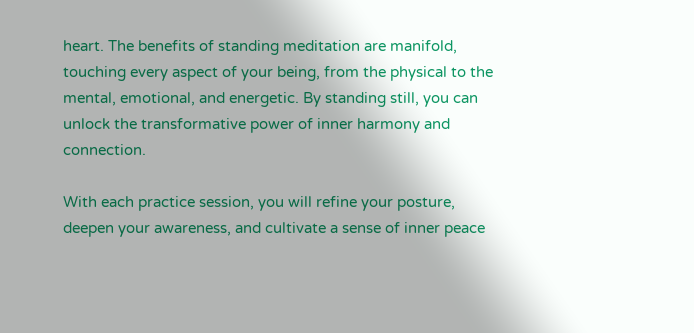heart. The benefits of standing meditation are manifold, touching every aspect of your being, from the physical to the mental, emotional, and energetic. By standing still, you can unlock the transformative power of inner harmony and connection.

With each practice session, you will refine your posture, deepen your awareness, and cultivate a sense of inner peace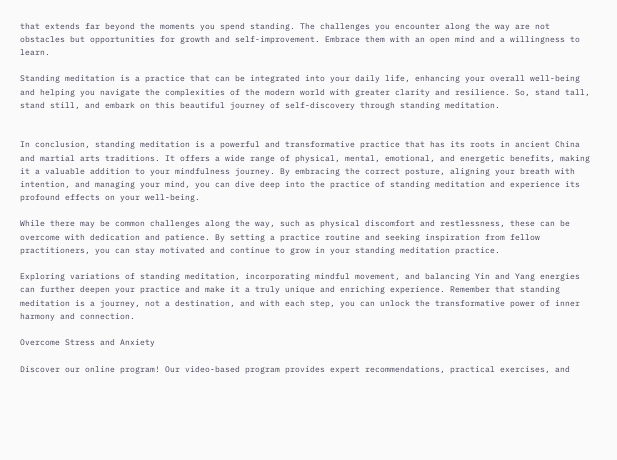that extends far beyond the moments you spend standing. The challenges you encounter along the way are not obstacles but opportunities for growth and self-improvement. Embrace them with an open mind and a willingness to learn.

Standing meditation is a practice that can be integrated into your daily life, enhancing your overall well-being and helping you navigate the complexities of the modern world with greater clarity and resilience. So, stand tall, stand still, and embark on this beautiful journey of self-discovery through standing meditation.


In conclusion, standing meditation is a powerful and transformative practice that has its roots in ancient China and martial arts traditions. It offers a wide range of physical, mental, emotional, and energetic benefits, making it a valuable addition to your mindfulness journey. By embracing the correct posture, aligning your breath with intention, and managing your mind, you can dive deep into the practice of standing meditation and experience its profound effects on your well-being.

While there may be common challenges along the way, such as physical discomfort and restlessness, these can be overcome with dedication and patience. By setting a practice routine and seeking inspiration from fellow practitioners, you can stay motivated and continue to grow in your standing meditation practice.

Exploring variations of standing meditation, incorporating mindful movement, and balancing Yin and Yang energies can further deepen your practice and make it a truly unique and enriching experience. Remember that standing meditation is a journey, not a destination, and with each step, you can unlock the transformative power of inner harmony and connection.

Overcome Stress and Anxiety

Discover our online program! Our video-based program provides expert recommendations, practical exercises, and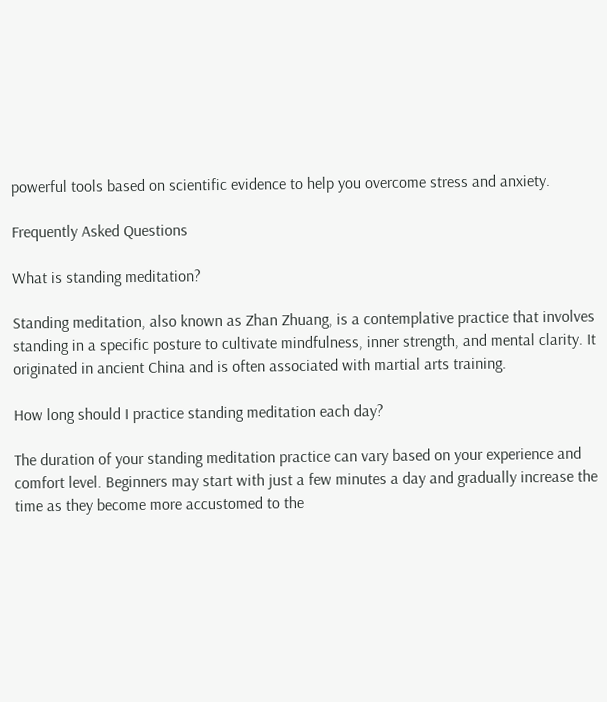powerful tools based on scientific evidence to help you overcome stress and anxiety.

Frequently Asked Questions

What is standing meditation?

Standing meditation, also known as Zhan Zhuang, is a contemplative practice that involves standing in a specific posture to cultivate mindfulness, inner strength, and mental clarity. It originated in ancient China and is often associated with martial arts training.

How long should I practice standing meditation each day?

The duration of your standing meditation practice can vary based on your experience and comfort level. Beginners may start with just a few minutes a day and gradually increase the time as they become more accustomed to the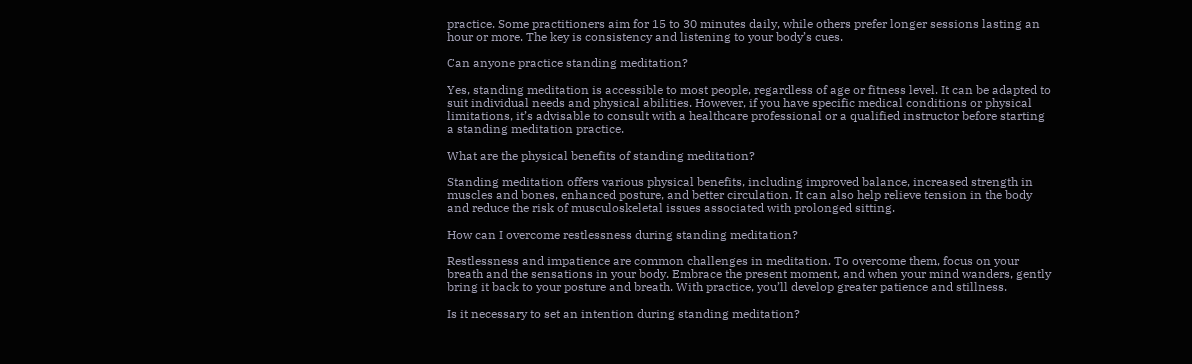practice. Some practitioners aim for 15 to 30 minutes daily, while others prefer longer sessions lasting an hour or more. The key is consistency and listening to your body’s cues.

Can anyone practice standing meditation?

Yes, standing meditation is accessible to most people, regardless of age or fitness level. It can be adapted to suit individual needs and physical abilities. However, if you have specific medical conditions or physical limitations, it’s advisable to consult with a healthcare professional or a qualified instructor before starting a standing meditation practice.

What are the physical benefits of standing meditation?

Standing meditation offers various physical benefits, including improved balance, increased strength in muscles and bones, enhanced posture, and better circulation. It can also help relieve tension in the body and reduce the risk of musculoskeletal issues associated with prolonged sitting.

How can I overcome restlessness during standing meditation?

Restlessness and impatience are common challenges in meditation. To overcome them, focus on your breath and the sensations in your body. Embrace the present moment, and when your mind wanders, gently bring it back to your posture and breath. With practice, you’ll develop greater patience and stillness.

Is it necessary to set an intention during standing meditation?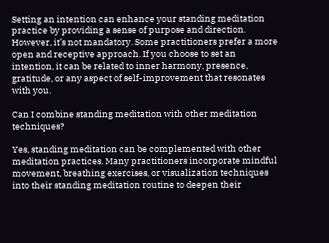Setting an intention can enhance your standing meditation practice by providing a sense of purpose and direction. However, it’s not mandatory. Some practitioners prefer a more open and receptive approach. If you choose to set an intention, it can be related to inner harmony, presence, gratitude, or any aspect of self-improvement that resonates with you.

Can I combine standing meditation with other meditation techniques?

Yes, standing meditation can be complemented with other meditation practices. Many practitioners incorporate mindful movement, breathing exercises, or visualization techniques into their standing meditation routine to deepen their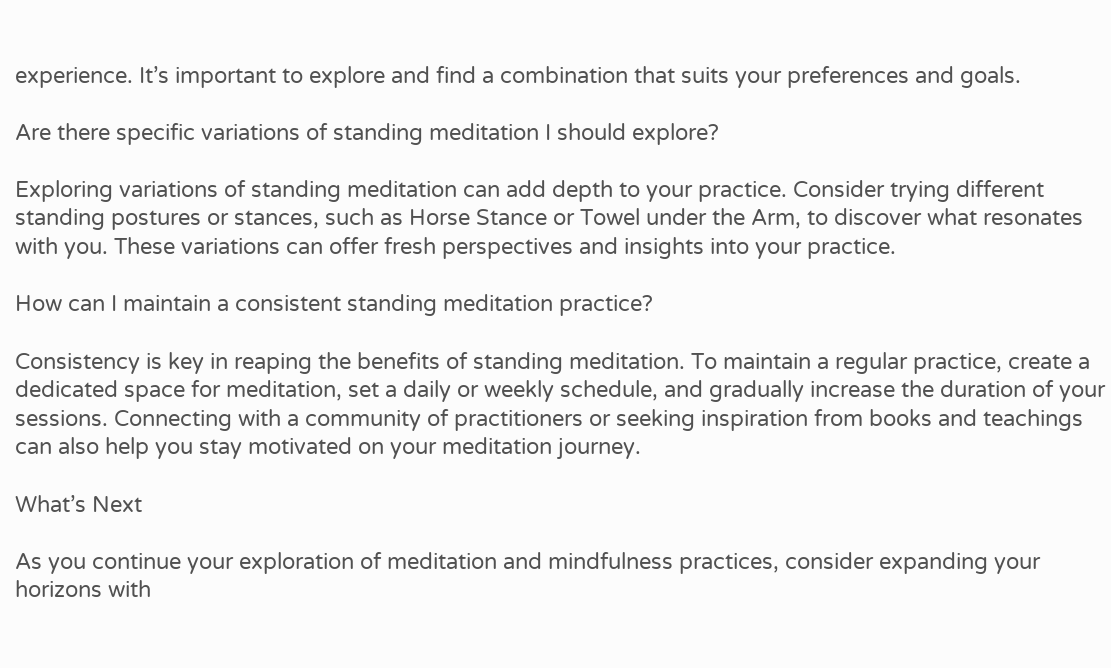experience. It’s important to explore and find a combination that suits your preferences and goals.

Are there specific variations of standing meditation I should explore?

Exploring variations of standing meditation can add depth to your practice. Consider trying different standing postures or stances, such as Horse Stance or Towel under the Arm, to discover what resonates with you. These variations can offer fresh perspectives and insights into your practice.

How can I maintain a consistent standing meditation practice?

Consistency is key in reaping the benefits of standing meditation. To maintain a regular practice, create a dedicated space for meditation, set a daily or weekly schedule, and gradually increase the duration of your sessions. Connecting with a community of practitioners or seeking inspiration from books and teachings can also help you stay motivated on your meditation journey.

What’s Next

As you continue your exploration of meditation and mindfulness practices, consider expanding your horizons with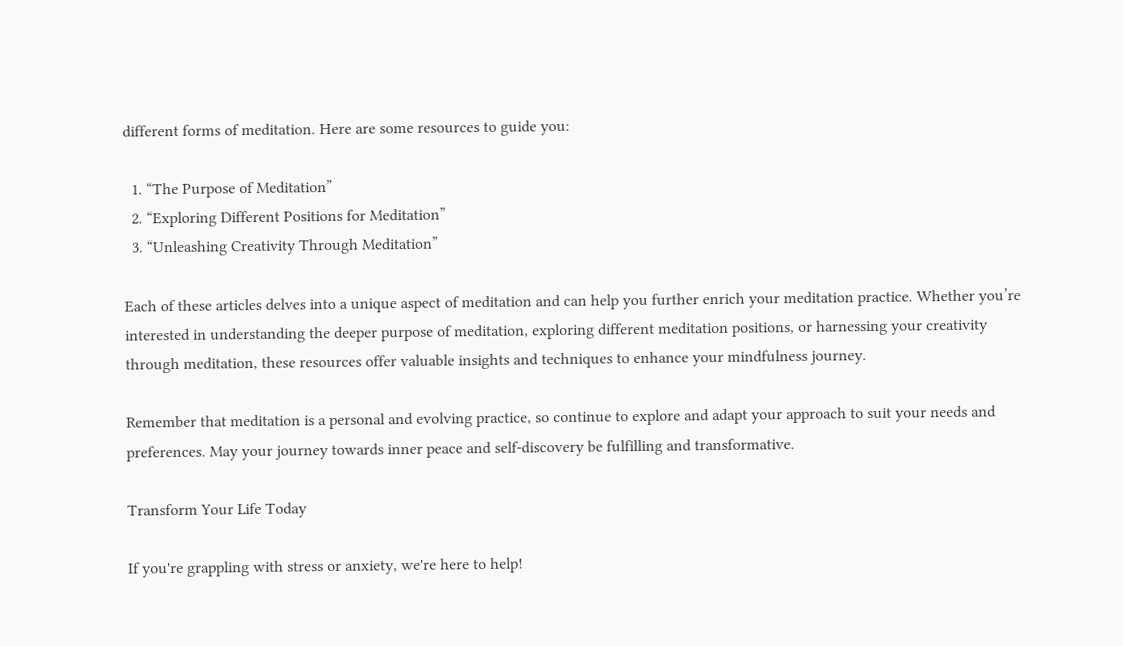different forms of meditation. Here are some resources to guide you:

  1. “The Purpose of Meditation”
  2. “Exploring Different Positions for Meditation”
  3. “Unleashing Creativity Through Meditation”

Each of these articles delves into a unique aspect of meditation and can help you further enrich your meditation practice. Whether you’re interested in understanding the deeper purpose of meditation, exploring different meditation positions, or harnessing your creativity through meditation, these resources offer valuable insights and techniques to enhance your mindfulness journey.

Remember that meditation is a personal and evolving practice, so continue to explore and adapt your approach to suit your needs and preferences. May your journey towards inner peace and self-discovery be fulfilling and transformative.

Transform Your Life Today

If you're grappling with stress or anxiety, we're here to help!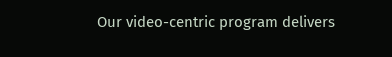Our video-centric program delivers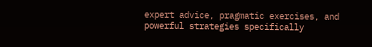expert advice, pragmatic exercises, and powerful strategies specifically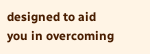designed to aid you in overcoming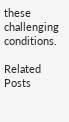these challenging conditions.

Related Posts